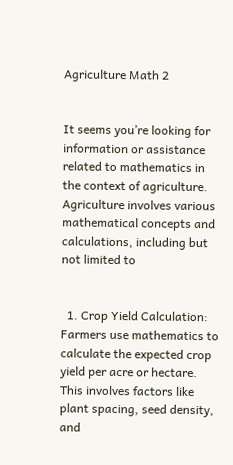Agriculture Math 2


It seems you’re looking for information or assistance related to mathematics in the context of agriculture. Agriculture involves various mathematical concepts and calculations, including but not limited to


  1. Crop Yield Calculation: Farmers use mathematics to calculate the expected crop yield per acre or hectare. This involves factors like plant spacing, seed density, and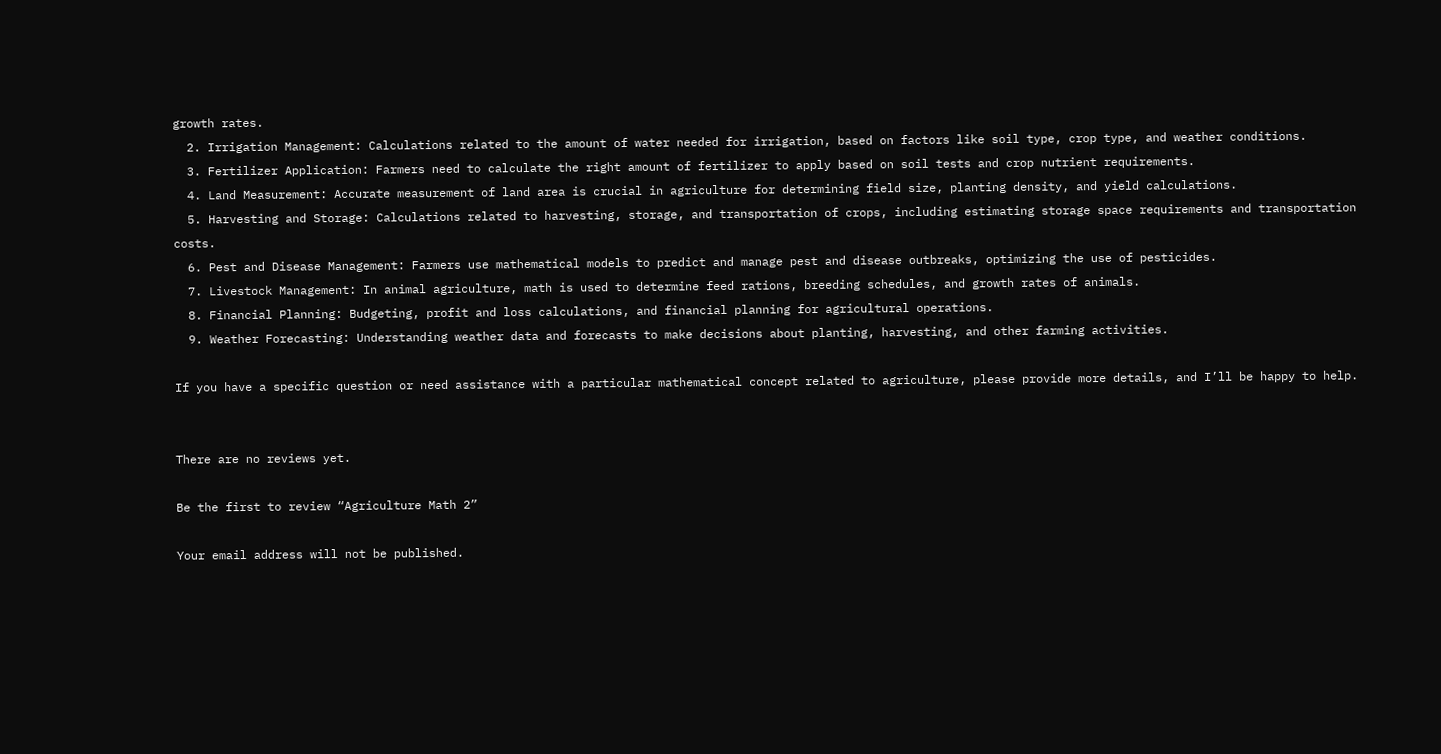growth rates.
  2. Irrigation Management: Calculations related to the amount of water needed for irrigation, based on factors like soil type, crop type, and weather conditions.
  3. Fertilizer Application: Farmers need to calculate the right amount of fertilizer to apply based on soil tests and crop nutrient requirements.
  4. Land Measurement: Accurate measurement of land area is crucial in agriculture for determining field size, planting density, and yield calculations.
  5. Harvesting and Storage: Calculations related to harvesting, storage, and transportation of crops, including estimating storage space requirements and transportation costs.
  6. Pest and Disease Management: Farmers use mathematical models to predict and manage pest and disease outbreaks, optimizing the use of pesticides.
  7. Livestock Management: In animal agriculture, math is used to determine feed rations, breeding schedules, and growth rates of animals.
  8. Financial Planning: Budgeting, profit and loss calculations, and financial planning for agricultural operations.
  9. Weather Forecasting: Understanding weather data and forecasts to make decisions about planting, harvesting, and other farming activities.

If you have a specific question or need assistance with a particular mathematical concept related to agriculture, please provide more details, and I’ll be happy to help.


There are no reviews yet.

Be the first to review “Agriculture Math 2”

Your email address will not be published.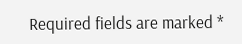Required fields are marked *